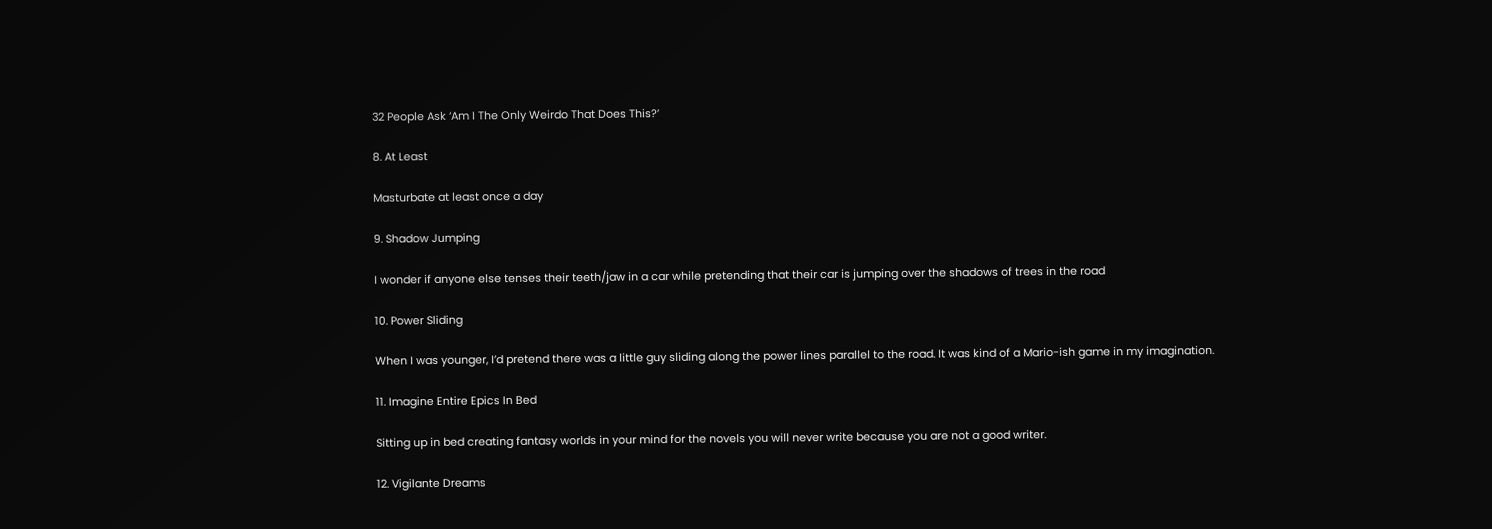32 People Ask ‘Am I The Only Weirdo That Does This?’

8. At Least

Masturbate at least once a day

9. Shadow Jumping

I wonder if anyone else tenses their teeth/jaw in a car while pretending that their car is jumping over the shadows of trees in the road

10. Power Sliding

When I was younger, I’d pretend there was a little guy sliding along the power lines parallel to the road. It was kind of a Mario-ish game in my imagination.

11. Imagine Entire Epics In Bed

Sitting up in bed creating fantasy worlds in your mind for the novels you will never write because you are not a good writer.

12. Vigilante Dreams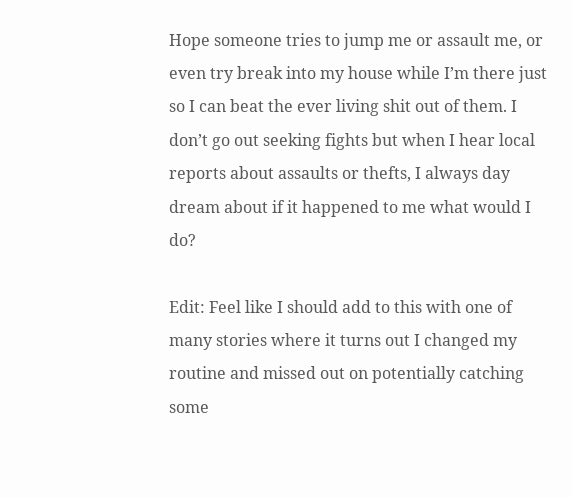Hope someone tries to jump me or assault me, or even try break into my house while I’m there just so I can beat the ever living shit out of them. I don’t go out seeking fights but when I hear local reports about assaults or thefts, I always day dream about if it happened to me what would I do?

Edit: Feel like I should add to this with one of many stories where it turns out I changed my routine and missed out on potentially catching some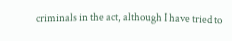criminals in the act, although I have tried to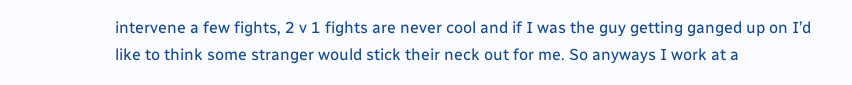intervene a few fights, 2 v 1 fights are never cool and if I was the guy getting ganged up on I’d like to think some stranger would stick their neck out for me. So anyways I work at a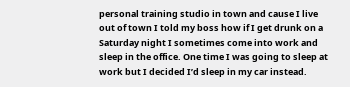personal training studio in town and cause I live out of town I told my boss how if I get drunk on a Saturday night I sometimes come into work and sleep in the office. One time I was going to sleep at work but I decided I’d sleep in my car instead.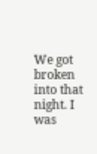We got broken into that night. I was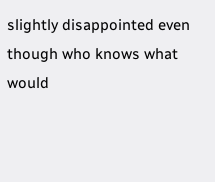slightly disappointed even though who knows what would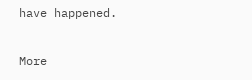have happened.

More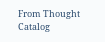From Thought Catalog